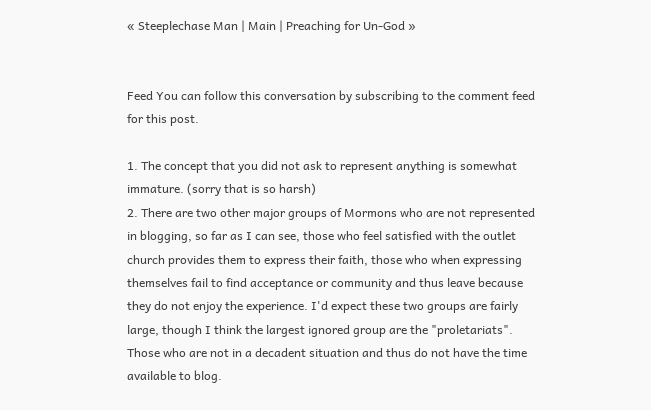« Steeplechase Man | Main | Preaching for Un-God »


Feed You can follow this conversation by subscribing to the comment feed for this post.

1. The concept that you did not ask to represent anything is somewhat immature. (sorry that is so harsh)
2. There are two other major groups of Mormons who are not represented in blogging, so far as I can see, those who feel satisfied with the outlet church provides them to express their faith, those who when expressing themselves fail to find acceptance or community and thus leave because they do not enjoy the experience. I'd expect these two groups are fairly large, though I think the largest ignored group are the "proletariats". Those who are not in a decadent situation and thus do not have the time available to blog.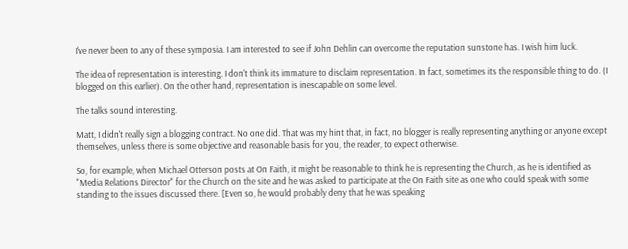I've never been to any of these symposia. I am interested to see if John Dehlin can overcome the reputation sunstone has. I wish him luck.

The idea of representation is interesting. I don't think its immature to disclaim representation. In fact, sometimes its the responsible thing to do. (I blogged on this earlier). On the other hand, representation is inescapable on some level.

The talks sound interesting.

Matt, I didn't really sign a blogging contract. No one did. That was my hint that, in fact, no blogger is really representing anything or anyone except themselves, unless there is some objective and reasonable basis for you, the reader, to expect otherwise.

So, for example, when Michael Otterson posts at On Faith, it might be reasonable to think he is representing the Church, as he is identified as "Media Relations Director" for the Church on the site and he was asked to participate at the On Faith site as one who could speak with some standing to the issues discussed there. [Even so, he would probably deny that he was speaking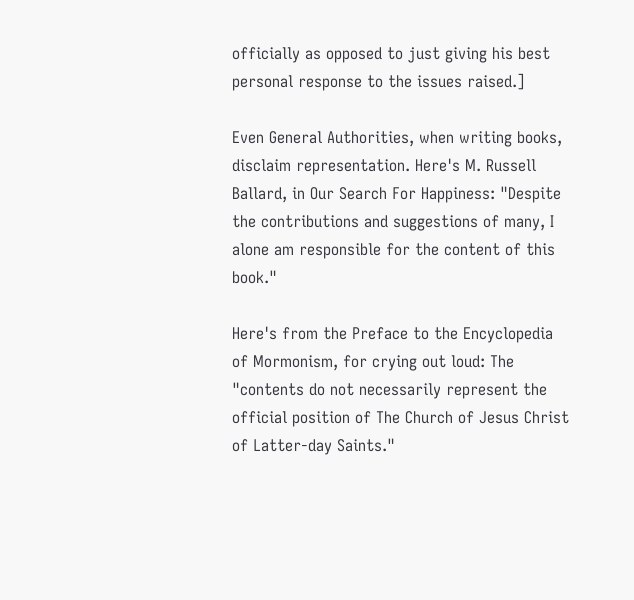officially as opposed to just giving his best personal response to the issues raised.]

Even General Authorities, when writing books, disclaim representation. Here's M. Russell Ballard, in Our Search For Happiness: "Despite the contributions and suggestions of many, I alone am responsible for the content of this book."

Here's from the Preface to the Encyclopedia of Mormonism, for crying out loud: The "contents do not necessarily represent the official position of The Church of Jesus Christ of Latter-day Saints."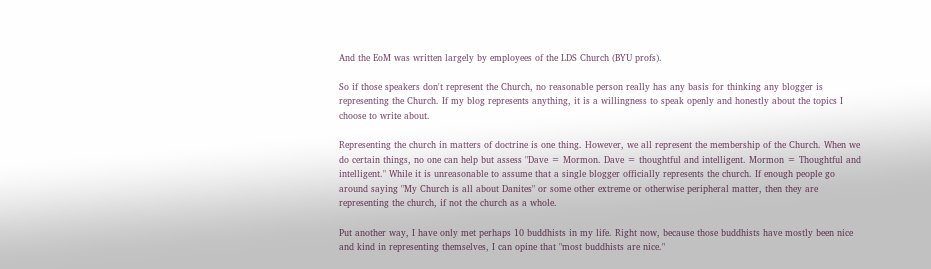And the EoM was written largely by employees of the LDS Church (BYU profs).

So if those speakers don't represent the Church, no reasonable person really has any basis for thinking any blogger is representing the Church. If my blog represents anything, it is a willingness to speak openly and honestly about the topics I choose to write about.

Representing the church in matters of doctrine is one thing. However, we all represent the membership of the Church. When we do certain things, no one can help but assess "Dave = Mormon. Dave = thoughtful and intelligent. Mormon = Thoughtful and intelligent." While it is unreasonable to assume that a single blogger officially represents the church. If enough people go around saying "My Church is all about Danites" or some other extreme or otherwise peripheral matter, then they are representing the church, if not the church as a whole.

Put another way, I have only met perhaps 10 buddhists in my life. Right now, because those buddhists have mostly been nice and kind in representing themselves, I can opine that "most buddhists are nice."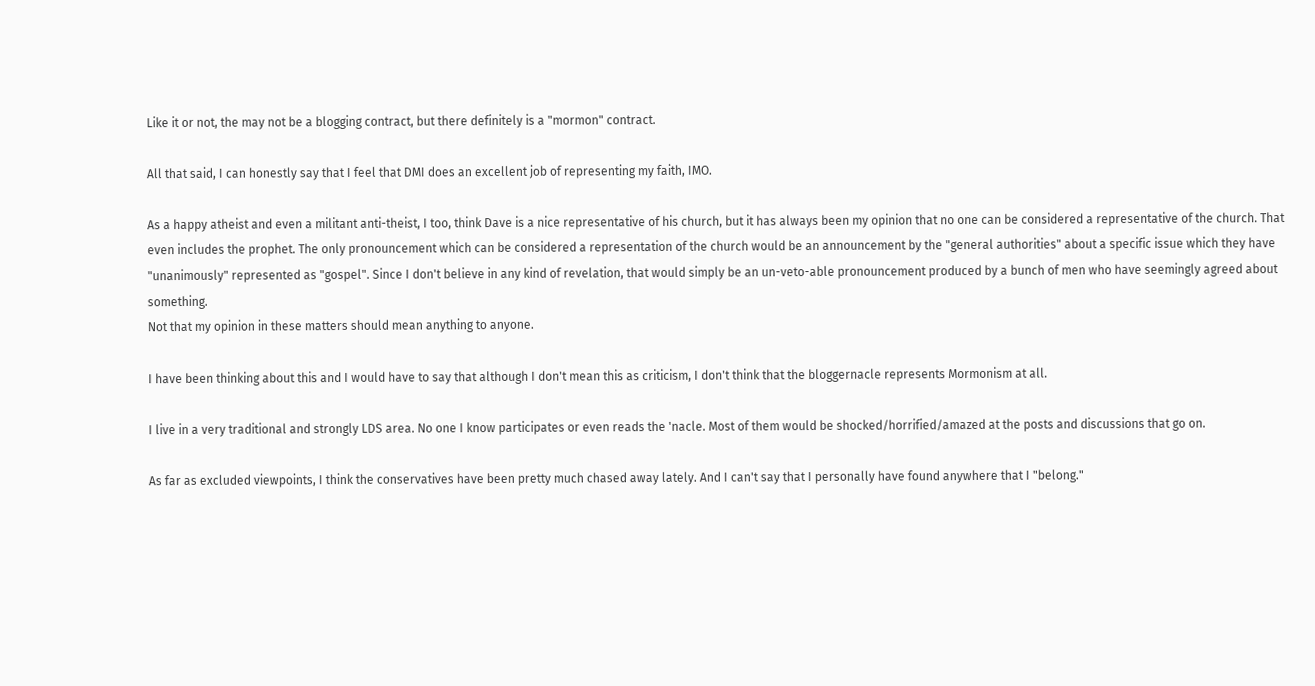Like it or not, the may not be a blogging contract, but there definitely is a "mormon" contract.

All that said, I can honestly say that I feel that DMI does an excellent job of representing my faith, IMO.

As a happy atheist and even a militant anti-theist, I too, think Dave is a nice representative of his church, but it has always been my opinion that no one can be considered a representative of the church. That even includes the prophet. The only pronouncement which can be considered a representation of the church would be an announcement by the "general authorities" about a specific issue which they have "unanimously" represented as "gospel". Since I don't believe in any kind of revelation, that would simply be an un-veto-able pronouncement produced by a bunch of men who have seemingly agreed about something.
Not that my opinion in these matters should mean anything to anyone.

I have been thinking about this and I would have to say that although I don't mean this as criticism, I don't think that the bloggernacle represents Mormonism at all.

I live in a very traditional and strongly LDS area. No one I know participates or even reads the 'nacle. Most of them would be shocked/horrified/amazed at the posts and discussions that go on.

As far as excluded viewpoints, I think the conservatives have been pretty much chased away lately. And I can't say that I personally have found anywhere that I "belong."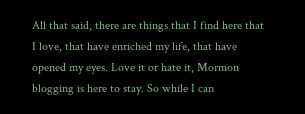All that said, there are things that I find here that I love, that have enriched my life, that have opened my eyes. Love it or hate it, Mormon blogging is here to stay. So while I can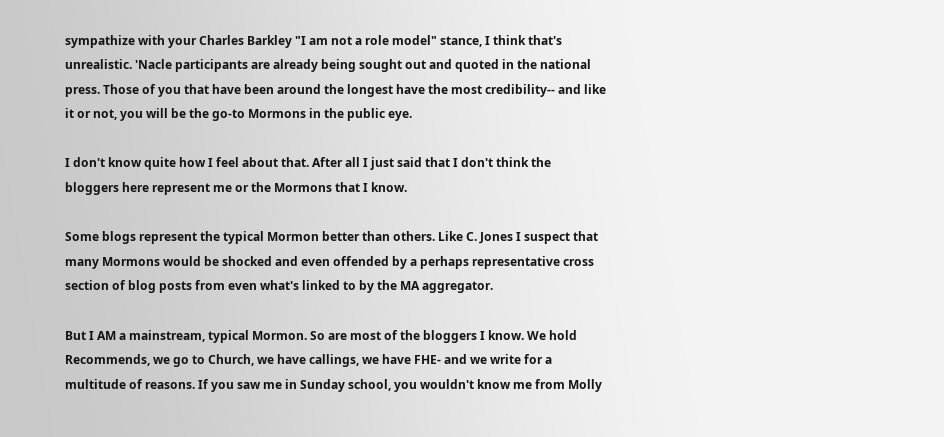sympathize with your Charles Barkley "I am not a role model" stance, I think that's unrealistic. 'Nacle participants are already being sought out and quoted in the national press. Those of you that have been around the longest have the most credibility-- and like it or not, you will be the go-to Mormons in the public eye.

I don't know quite how I feel about that. After all I just said that I don't think the bloggers here represent me or the Mormons that I know.

Some blogs represent the typical Mormon better than others. Like C. Jones I suspect that many Mormons would be shocked and even offended by a perhaps representative cross section of blog posts from even what's linked to by the MA aggregator.

But I AM a mainstream, typical Mormon. So are most of the bloggers I know. We hold Recommends, we go to Church, we have callings, we have FHE- and we write for a multitude of reasons. If you saw me in Sunday school, you wouldn't know me from Molly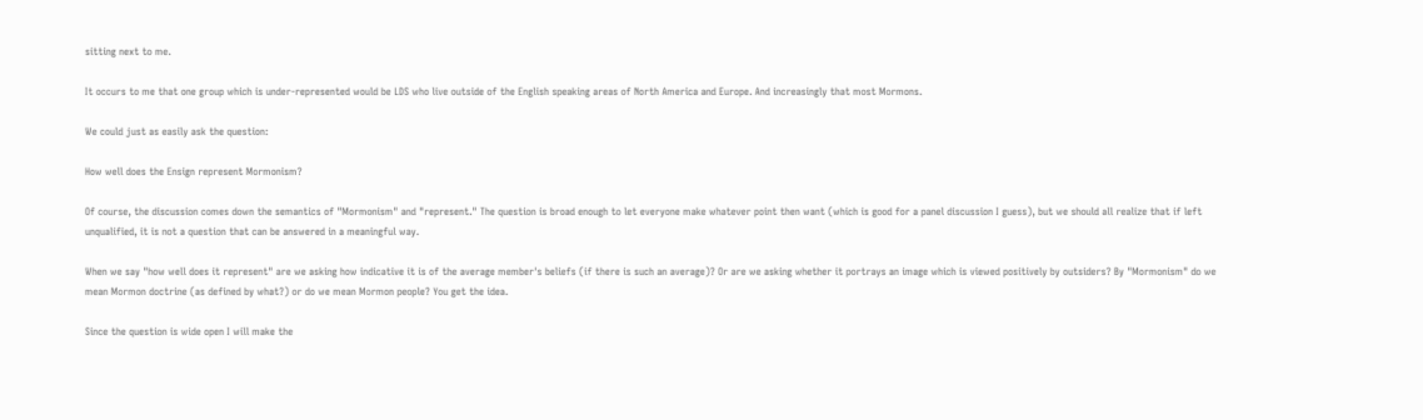sitting next to me.

It occurs to me that one group which is under-represented would be LDS who live outside of the English speaking areas of North America and Europe. And increasingly that most Mormons.

We could just as easily ask the question:

How well does the Ensign represent Mormonism?

Of course, the discussion comes down the semantics of "Mormonism" and "represent." The question is broad enough to let everyone make whatever point then want (which is good for a panel discussion I guess), but we should all realize that if left unqualified, it is not a question that can be answered in a meaningful way.

When we say "how well does it represent" are we asking how indicative it is of the average member's beliefs (if there is such an average)? Or are we asking whether it portrays an image which is viewed positively by outsiders? By "Mormonism" do we mean Mormon doctrine (as defined by what?) or do we mean Mormon people? You get the idea.

Since the question is wide open I will make the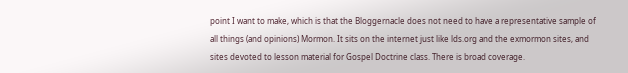point I want to make, which is that the Bloggernacle does not need to have a representative sample of all things (and opinions) Mormon. It sits on the internet just like lds.org and the exmormon sites, and sites devoted to lesson material for Gospel Doctrine class. There is broad coverage.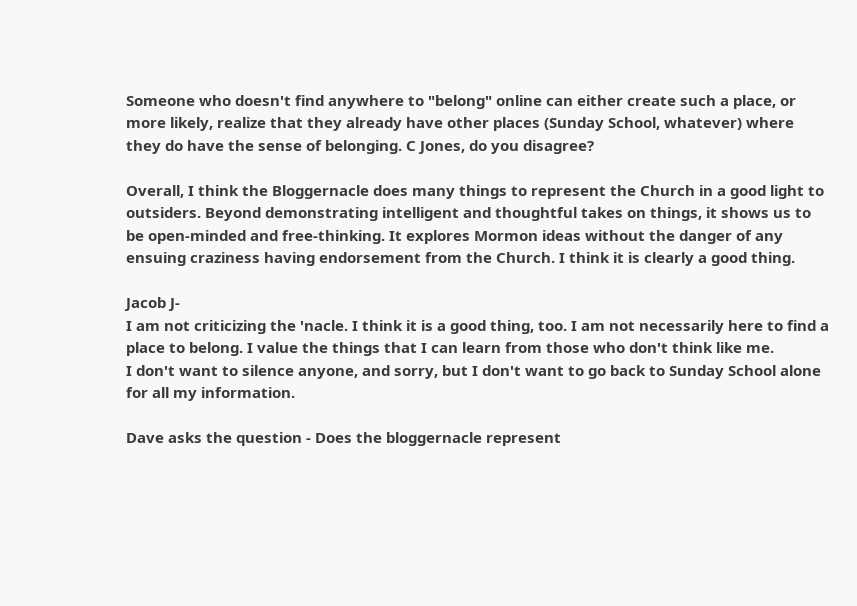Someone who doesn't find anywhere to "belong" online can either create such a place, or more likely, realize that they already have other places (Sunday School, whatever) where they do have the sense of belonging. C Jones, do you disagree?

Overall, I think the Bloggernacle does many things to represent the Church in a good light to outsiders. Beyond demonstrating intelligent and thoughtful takes on things, it shows us to be open-minded and free-thinking. It explores Mormon ideas without the danger of any ensuing craziness having endorsement from the Church. I think it is clearly a good thing.

Jacob J-
I am not criticizing the 'nacle. I think it is a good thing, too. I am not necessarily here to find a place to belong. I value the things that I can learn from those who don't think like me.
I don't want to silence anyone, and sorry, but I don't want to go back to Sunday School alone for all my information.

Dave asks the question - Does the bloggernacle represent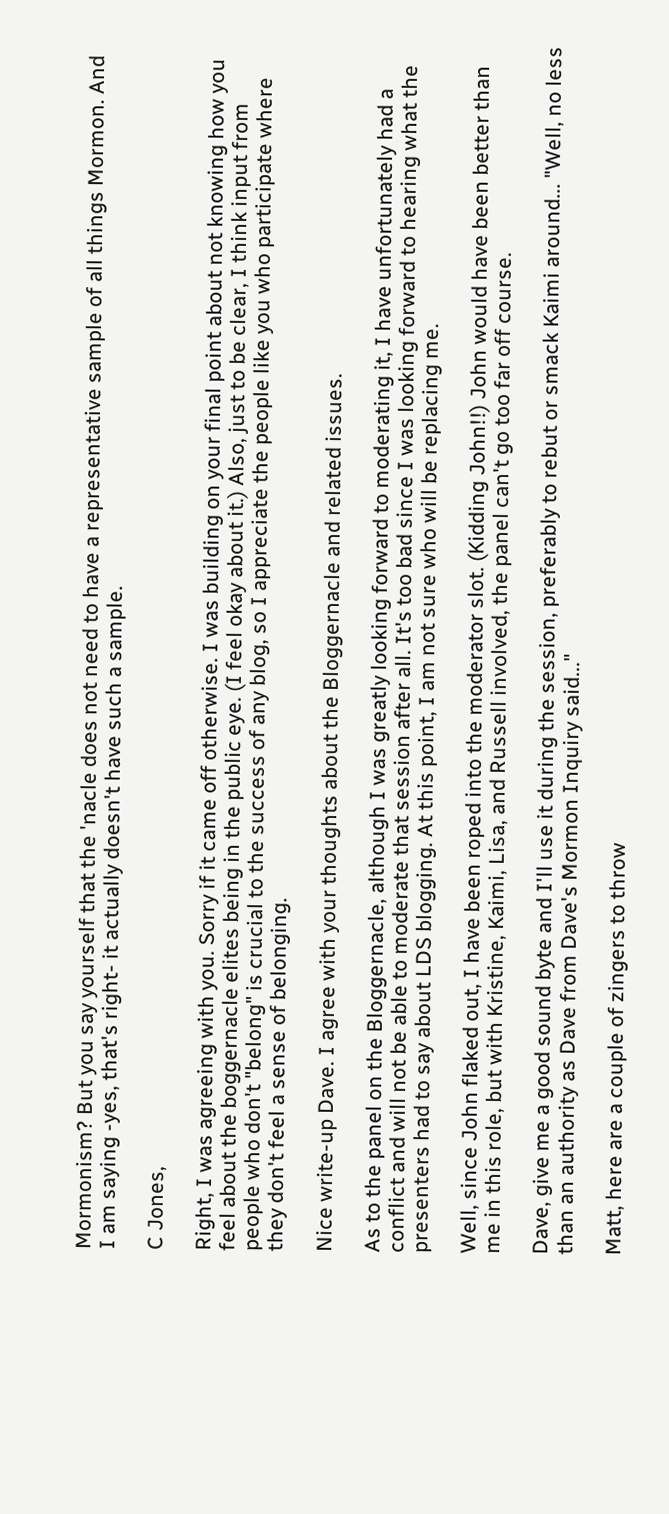Mormonism? But you say yourself that the 'nacle does not need to have a representative sample of all things Mormon. And I am saying -yes, that's right- it actually doesn't have such a sample.

C Jones,

Right, I was agreeing with you. Sorry if it came off otherwise. I was building on your final point about not knowing how you feel about the boggernacle elites being in the public eye. (I feel okay about it.) Also, just to be clear, I think input from people who don't "belong" is crucial to the success of any blog, so I appreciate the people like you who participate where they don't feel a sense of belonging.

Nice write-up Dave. I agree with your thoughts about the Bloggernacle and related issues.

As to the panel on the Bloggernacle, although I was greatly looking forward to moderating it, I have unfortunately had a conflict and will not be able to moderate that session after all. It's too bad since I was looking forward to hearing what the presenters had to say about LDS blogging. At this point, I am not sure who will be replacing me.

Well, since John flaked out, I have been roped into the moderator slot. (Kidding John!!) John would have been better than me in this role, but with Kristine, Kaimi, Lisa, and Russell involved, the panel can't go too far off course.

Dave, give me a good sound byte and I'll use it during the session, preferably to rebut or smack Kaimi around... "Well, no less than an authority as Dave from Dave's Mormon Inquiry said..."

Matt, here are a couple of zingers to throw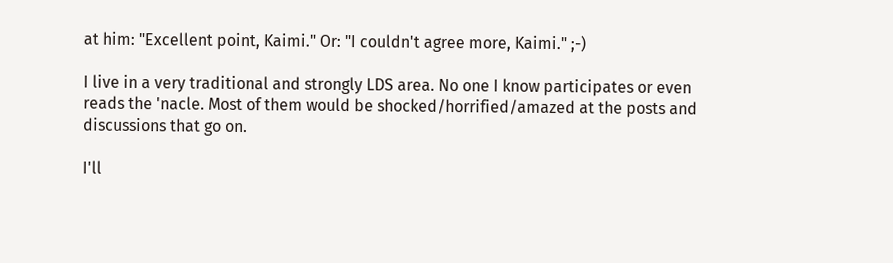at him: "Excellent point, Kaimi." Or: "I couldn't agree more, Kaimi." ;-)

I live in a very traditional and strongly LDS area. No one I know participates or even reads the 'nacle. Most of them would be shocked/horrified/amazed at the posts and discussions that go on.

I'll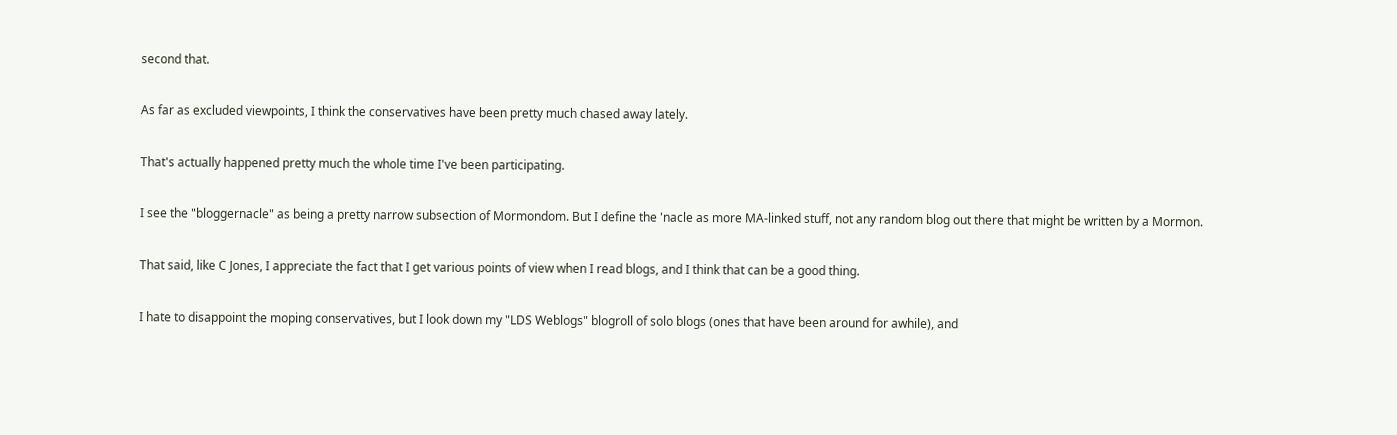second that.

As far as excluded viewpoints, I think the conservatives have been pretty much chased away lately.

That's actually happened pretty much the whole time I've been participating.

I see the "bloggernacle" as being a pretty narrow subsection of Mormondom. But I define the 'nacle as more MA-linked stuff, not any random blog out there that might be written by a Mormon.

That said, like C Jones, I appreciate the fact that I get various points of view when I read blogs, and I think that can be a good thing.

I hate to disappoint the moping conservatives, but I look down my "LDS Weblogs" blogroll of solo blogs (ones that have been around for awhile), and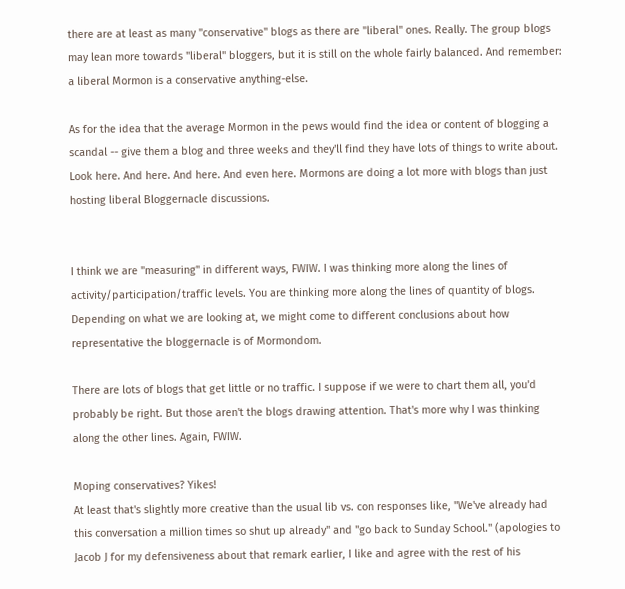there are at least as many "conservative" blogs as there are "liberal" ones. Really. The group blogs may lean more towards "liberal" bloggers, but it is still on the whole fairly balanced. And remember: a liberal Mormon is a conservative anything-else.

As for the idea that the average Mormon in the pews would find the idea or content of blogging a scandal -- give them a blog and three weeks and they'll find they have lots of things to write about. Look here. And here. And here. And even here. Mormons are doing a lot more with blogs than just hosting liberal Bloggernacle discussions.


I think we are "measuring" in different ways, FWIW. I was thinking more along the lines of activity/participation/traffic levels. You are thinking more along the lines of quantity of blogs. Depending on what we are looking at, we might come to different conclusions about how representative the bloggernacle is of Mormondom.

There are lots of blogs that get little or no traffic. I suppose if we were to chart them all, you'd probably be right. But those aren't the blogs drawing attention. That's more why I was thinking along the other lines. Again, FWIW.

Moping conservatives? Yikes!
At least that's slightly more creative than the usual lib vs. con responses like, "We've already had this conversation a million times so shut up already" and "go back to Sunday School." (apologies to Jacob J for my defensiveness about that remark earlier, I like and agree with the rest of his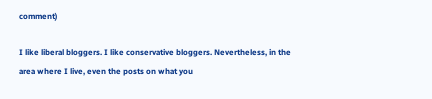comment)

I like liberal bloggers. I like conservative bloggers. Nevertheless, in the area where I live, even the posts on what you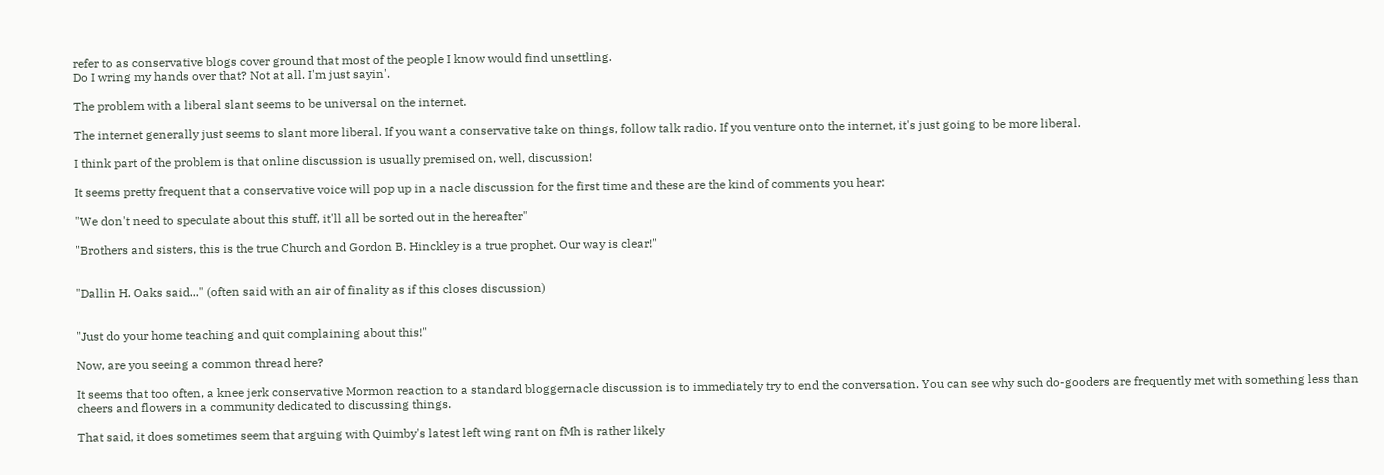refer to as conservative blogs cover ground that most of the people I know would find unsettling.
Do I wring my hands over that? Not at all. I'm just sayin'.

The problem with a liberal slant seems to be universal on the internet.

The internet generally just seems to slant more liberal. If you want a conservative take on things, follow talk radio. If you venture onto the internet, it's just going to be more liberal.

I think part of the problem is that online discussion is usually premised on, well, discussion!

It seems pretty frequent that a conservative voice will pop up in a nacle discussion for the first time and these are the kind of comments you hear:

"We don't need to speculate about this stuff, it'll all be sorted out in the hereafter"

"Brothers and sisters, this is the true Church and Gordon B. Hinckley is a true prophet. Our way is clear!"


"Dallin H. Oaks said..." (often said with an air of finality as if this closes discussion)


"Just do your home teaching and quit complaining about this!"

Now, are you seeing a common thread here?

It seems that too often, a knee jerk conservative Mormon reaction to a standard bloggernacle discussion is to immediately try to end the conversation. You can see why such do-gooders are frequently met with something less than cheers and flowers in a community dedicated to discussing things.

That said, it does sometimes seem that arguing with Quimby's latest left wing rant on fMh is rather likely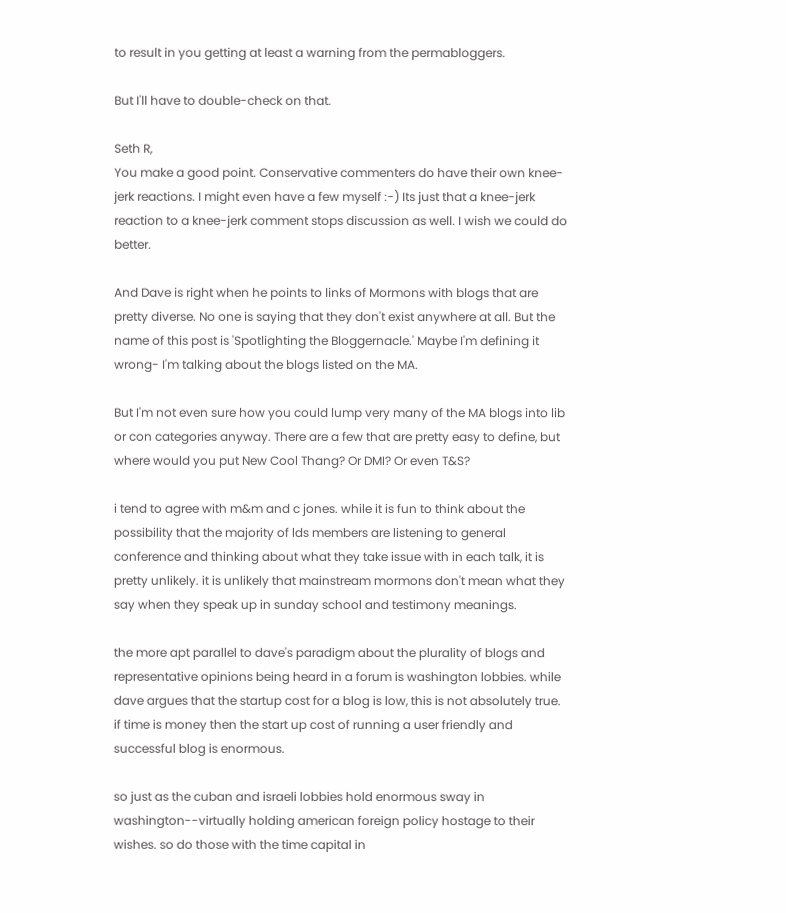to result in you getting at least a warning from the permabloggers.

But I'll have to double-check on that.

Seth R,
You make a good point. Conservative commenters do have their own knee-jerk reactions. I might even have a few myself :-) Its just that a knee-jerk reaction to a knee-jerk comment stops discussion as well. I wish we could do better.

And Dave is right when he points to links of Mormons with blogs that are pretty diverse. No one is saying that they don't exist anywhere at all. But the name of this post is 'Spotlighting the Bloggernacle.' Maybe I'm defining it wrong- I'm talking about the blogs listed on the MA.

But I'm not even sure how you could lump very many of the MA blogs into lib or con categories anyway. There are a few that are pretty easy to define, but where would you put New Cool Thang? Or DMI? Or even T&S?

i tend to agree with m&m and c jones. while it is fun to think about the possibility that the majority of lds members are listening to general conference and thinking about what they take issue with in each talk, it is pretty unlikely. it is unlikely that mainstream mormons don't mean what they say when they speak up in sunday school and testimony meanings.

the more apt parallel to dave's paradigm about the plurality of blogs and representative opinions being heard in a forum is washington lobbies. while dave argues that the startup cost for a blog is low, this is not absolutely true. if time is money then the start up cost of running a user friendly and successful blog is enormous.

so just as the cuban and israeli lobbies hold enormous sway in washington--virtually holding american foreign policy hostage to their wishes. so do those with the time capital in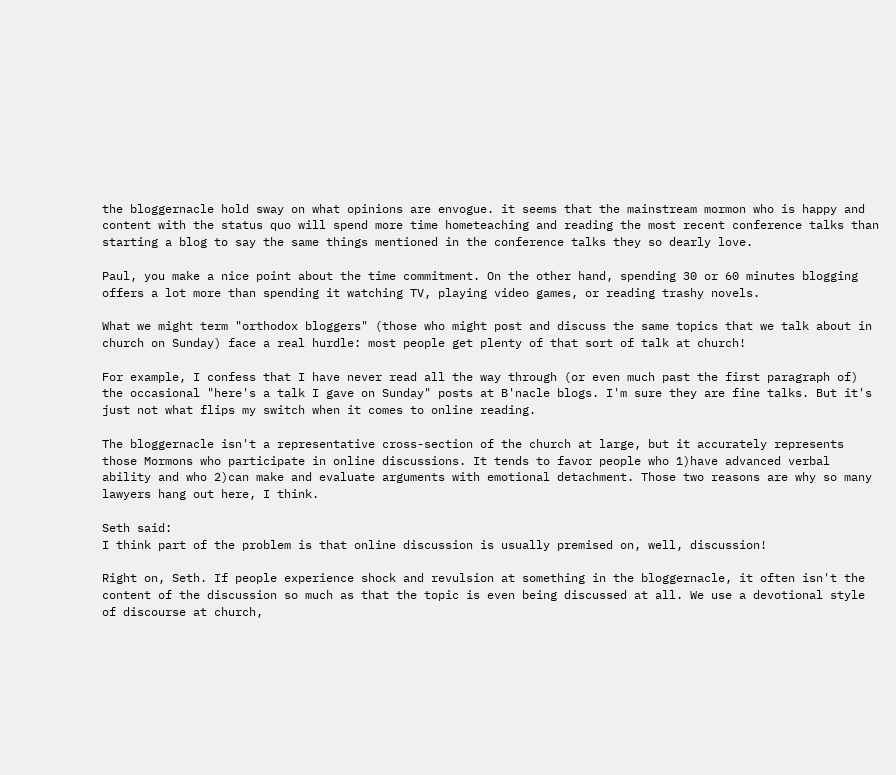the bloggernacle hold sway on what opinions are envogue. it seems that the mainstream mormon who is happy and content with the status quo will spend more time hometeaching and reading the most recent conference talks than starting a blog to say the same things mentioned in the conference talks they so dearly love.

Paul, you make a nice point about the time commitment. On the other hand, spending 30 or 60 minutes blogging offers a lot more than spending it watching TV, playing video games, or reading trashy novels.

What we might term "orthodox bloggers" (those who might post and discuss the same topics that we talk about in church on Sunday) face a real hurdle: most people get plenty of that sort of talk at church!

For example, I confess that I have never read all the way through (or even much past the first paragraph of) the occasional "here's a talk I gave on Sunday" posts at B'nacle blogs. I'm sure they are fine talks. But it's just not what flips my switch when it comes to online reading.

The bloggernacle isn't a representative cross-section of the church at large, but it accurately represents those Mormons who participate in online discussions. It tends to favor people who 1)have advanced verbal ability and who 2)can make and evaluate arguments with emotional detachment. Those two reasons are why so many lawyers hang out here, I think.

Seth said:
I think part of the problem is that online discussion is usually premised on, well, discussion!

Right on, Seth. If people experience shock and revulsion at something in the bloggernacle, it often isn't the content of the discussion so much as that the topic is even being discussed at all. We use a devotional style of discourse at church,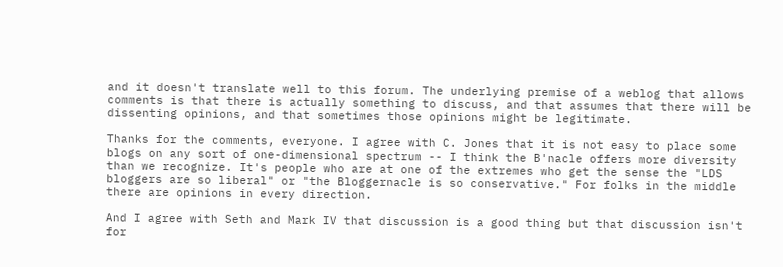and it doesn't translate well to this forum. The underlying premise of a weblog that allows comments is that there is actually something to discuss, and that assumes that there will be dissenting opinions, and that sometimes those opinions might be legitimate.

Thanks for the comments, everyone. I agree with C. Jones that it is not easy to place some blogs on any sort of one-dimensional spectrum -- I think the B'nacle offers more diversity than we recognize. It's people who are at one of the extremes who get the sense the "LDS bloggers are so liberal" or "the Bloggernacle is so conservative." For folks in the middle there are opinions in every direction.

And I agree with Seth and Mark IV that discussion is a good thing but that discussion isn't for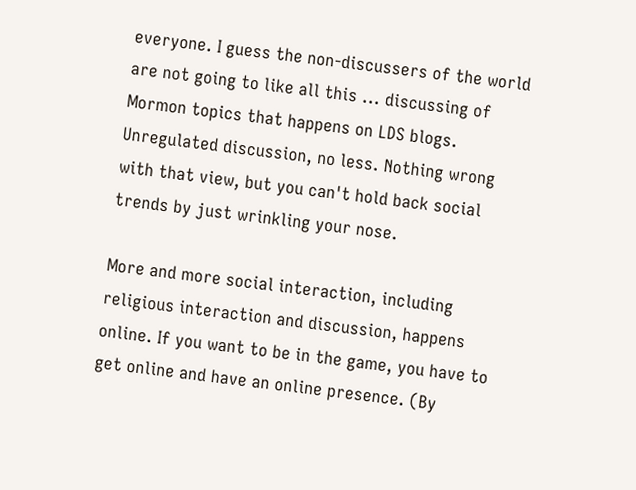everyone. I guess the non-discussers of the world are not going to like all this ... discussing of Mormon topics that happens on LDS blogs. Unregulated discussion, no less. Nothing wrong with that view, but you can't hold back social trends by just wrinkling your nose.

More and more social interaction, including religious interaction and discussion, happens online. If you want to be in the game, you have to get online and have an online presence. (By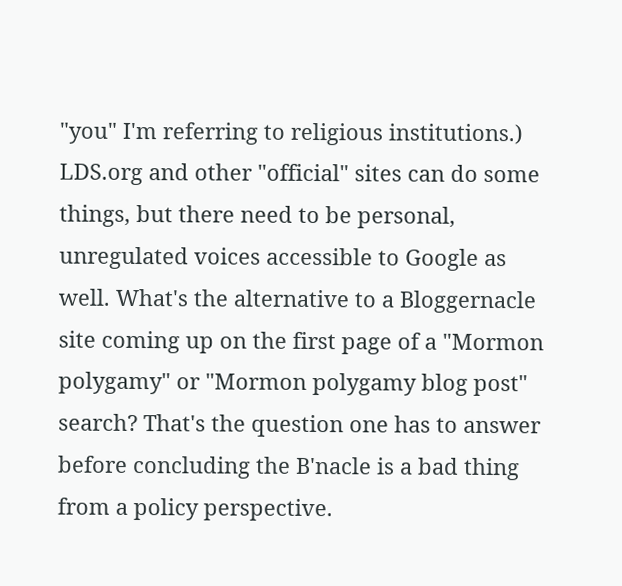"you" I'm referring to religious institutions.) LDS.org and other "official" sites can do some things, but there need to be personal, unregulated voices accessible to Google as well. What's the alternative to a Bloggernacle site coming up on the first page of a "Mormon polygamy" or "Mormon polygamy blog post" search? That's the question one has to answer before concluding the B'nacle is a bad thing from a policy perspective.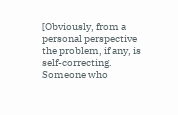[Obviously, from a personal perspective the problem, if any, is self-correcting. Someone who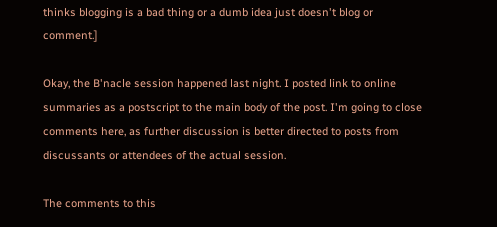thinks blogging is a bad thing or a dumb idea just doesn't blog or comment.]

Okay, the B'nacle session happened last night. I posted link to online summaries as a postscript to the main body of the post. I'm going to close comments here, as further discussion is better directed to posts from discussants or attendees of the actual session.

The comments to this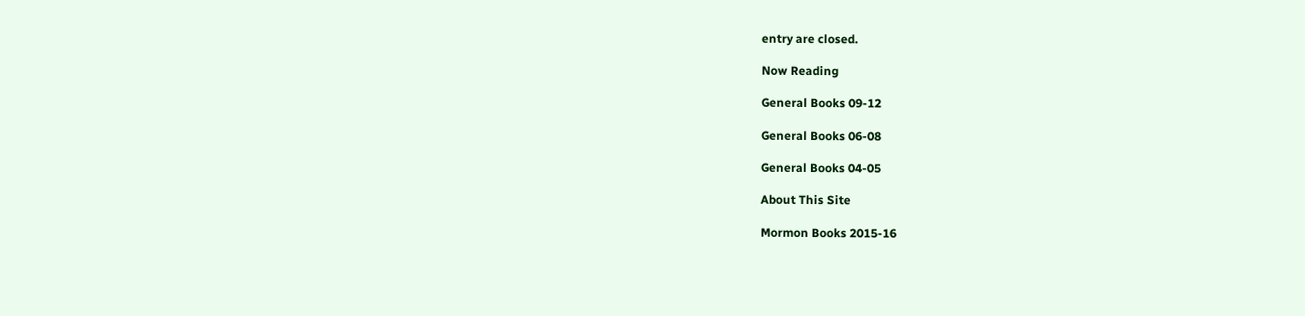entry are closed.

Now Reading

General Books 09-12

General Books 06-08

General Books 04-05

About This Site

Mormon Books 2015-16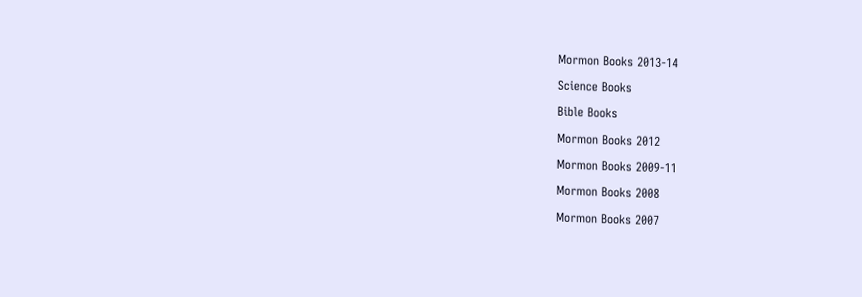Mormon Books 2013-14

Science Books

Bible Books

Mormon Books 2012

Mormon Books 2009-11

Mormon Books 2008

Mormon Books 2007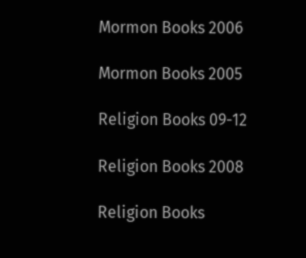Mormon Books 2006

Mormon Books 2005

Religion Books 09-12

Religion Books 2008

Religion Books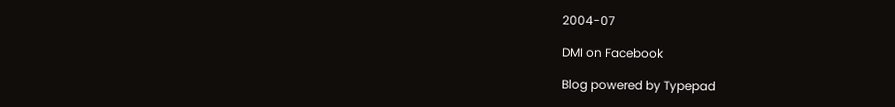2004-07

DMI on Facebook

Blog powered by Typepad